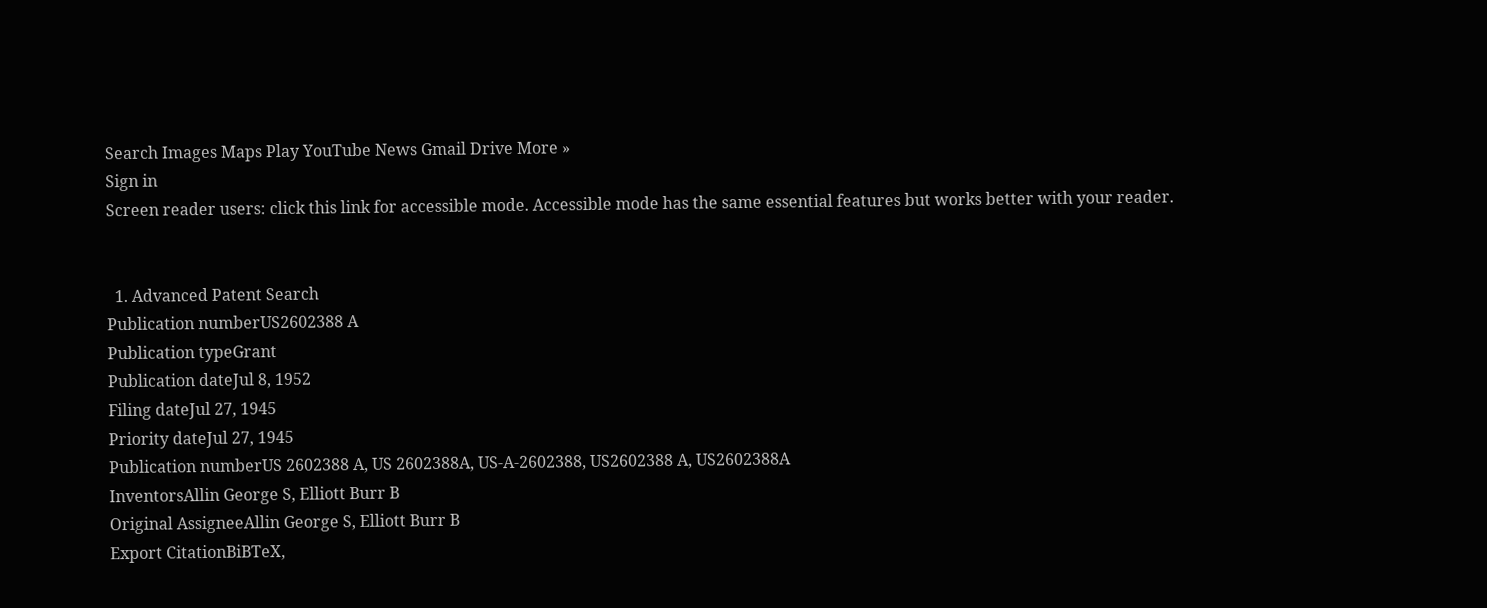Search Images Maps Play YouTube News Gmail Drive More »
Sign in
Screen reader users: click this link for accessible mode. Accessible mode has the same essential features but works better with your reader.


  1. Advanced Patent Search
Publication numberUS2602388 A
Publication typeGrant
Publication dateJul 8, 1952
Filing dateJul 27, 1945
Priority dateJul 27, 1945
Publication numberUS 2602388 A, US 2602388A, US-A-2602388, US2602388 A, US2602388A
InventorsAllin George S, Elliott Burr B
Original AssigneeAllin George S, Elliott Burr B
Export CitationBiBTeX,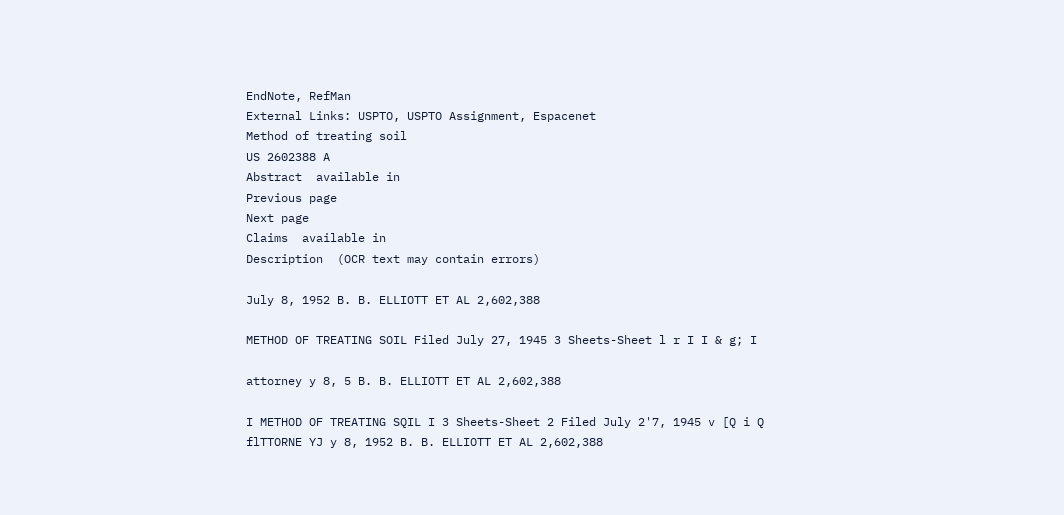EndNote, RefMan
External Links: USPTO, USPTO Assignment, Espacenet
Method of treating soil
US 2602388 A
Abstract  available in
Previous page
Next page
Claims  available in
Description  (OCR text may contain errors)

July 8, 1952 B. B. ELLIOTT ET AL 2,602,388

METHOD OF TREATING SOIL Filed July 27, 1945 3 Sheets-Sheet l r I I & g; I

attorney y 8, 5 B. B. ELLIOTT ET AL 2,602,388

I METHOD OF TREATING SQIL I 3 Sheets-Sheet 2 Filed July 2'7, 1945 v [Q i Q flTTORNE YJ y 8, 1952 B. B. ELLIOTT ET AL 2,602,388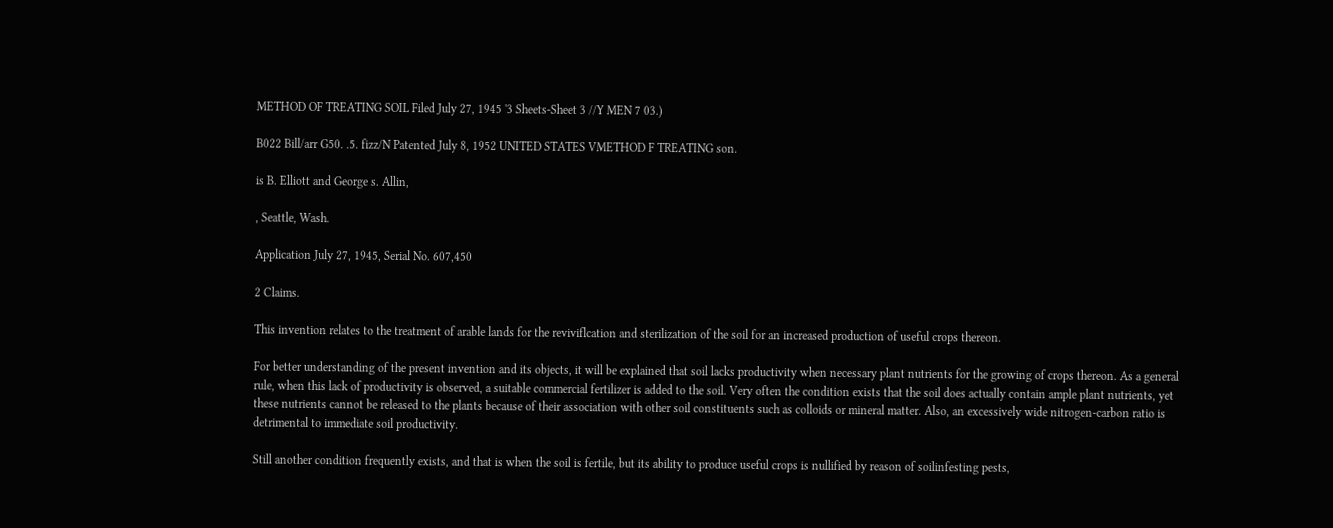METHOD OF TREATING SOIL Filed July 27, 1945 '3 Sheets-Sheet 3 //Y MEN 7 03.)

B022 Bill/arr G50. .5. fizz/N Patented July 8, 1952 UNITED STATES VMETHOD F TREATING son.

is B. Elliott and George s. Allin,

, Seattle, Wash.

Application July 27, 1945, Serial No. 607,450

2 Claims.

This invention relates to the treatment of arable lands for the reviviflcation and sterilization of the soil for an increased production of useful crops thereon.

For better understanding of the present invention and its objects, it will be explained that soil lacks productivity when necessary plant nutrients for the growing of crops thereon. As a general rule, when this lack of productivity is observed, a suitable commercial fertilizer is added to the soil. Very often the condition exists that the soil does actually contain ample plant nutrients, yet these nutrients cannot be released to the plants because of their association with other soil constituents such as colloids or mineral matter. Also, an excessively wide nitrogen-carbon ratio is detrimental to immediate soil productivity.

Still another condition frequently exists, and that is when the soil is fertile, but its ability to produce useful crops is nullified by reason of soilinfesting pests,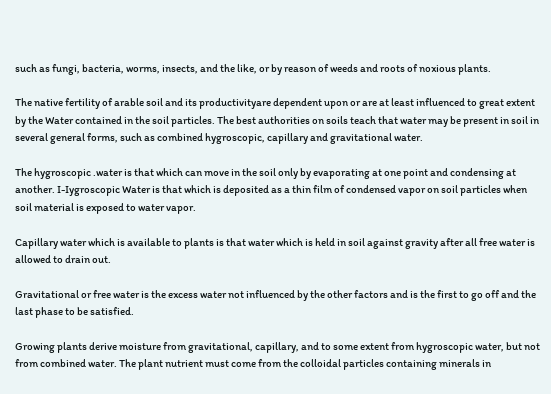such as fungi, bacteria, worms, insects, and the like, or by reason of weeds and roots of noxious plants.

The native fertility of arable soil and its productivityare dependent upon or are at least influenced to great extent by the Water contained in the soil particles. The best authorities on soils teach that water may be present in soil in several general forms, such as combined hygroscopic, capillary and gravitational water.

The hygroscopic .water is that which can move in the soil only by evaporating at one point and condensing at another. I-Iygroscopic Water is that which is deposited as a thin film of condensed vapor on soil particles when soil material is exposed to water vapor.

Capillary water which is available to plants is that water which is held in soil against gravity after all free water is allowed to drain out.

Gravitational or free water is the excess water not influenced by the other factors and is the first to go off and the last phase to be satisfied.

Growing plants derive moisture from gravitational, capillary, and to some extent from hygroscopic water, but not from combined water. The plant nutrient must come from the colloidal particles containing minerals in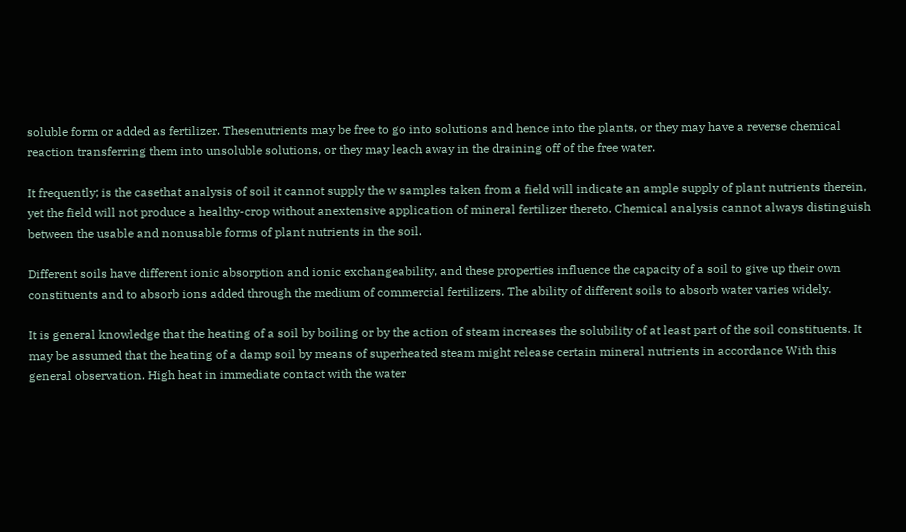soluble form or added as fertilizer. Thesenutrients may be free to go into solutions and hence into the plants, or they may have a reverse chemical reaction transferring them into unsoluble solutions, or they may leach away in the draining off of the free water.

It frequently; is the casethat analysis of soil it cannot supply the w samples taken from a field will indicate an ample supply of plant nutrients therein, yet the field will not produce a healthy-crop without anextensive application of mineral fertilizer thereto. Chemical analysis cannot always distinguish between the usable and nonusable forms of plant nutrients in the soil.

Different soils have different ionic absorption and ionic exchangeability, and these properties influence the capacity of a soil to give up their own constituents and to absorb ions added through the medium of commercial fertilizers. The ability of different soils to absorb water varies widely.

It is general knowledge that the heating of a soil by boiling or by the action of steam increases the solubility of at least part of the soil constituents. It may be assumed that the heating of a damp soil by means of superheated steam might release certain mineral nutrients in accordance With this general observation. High heat in immediate contact with the water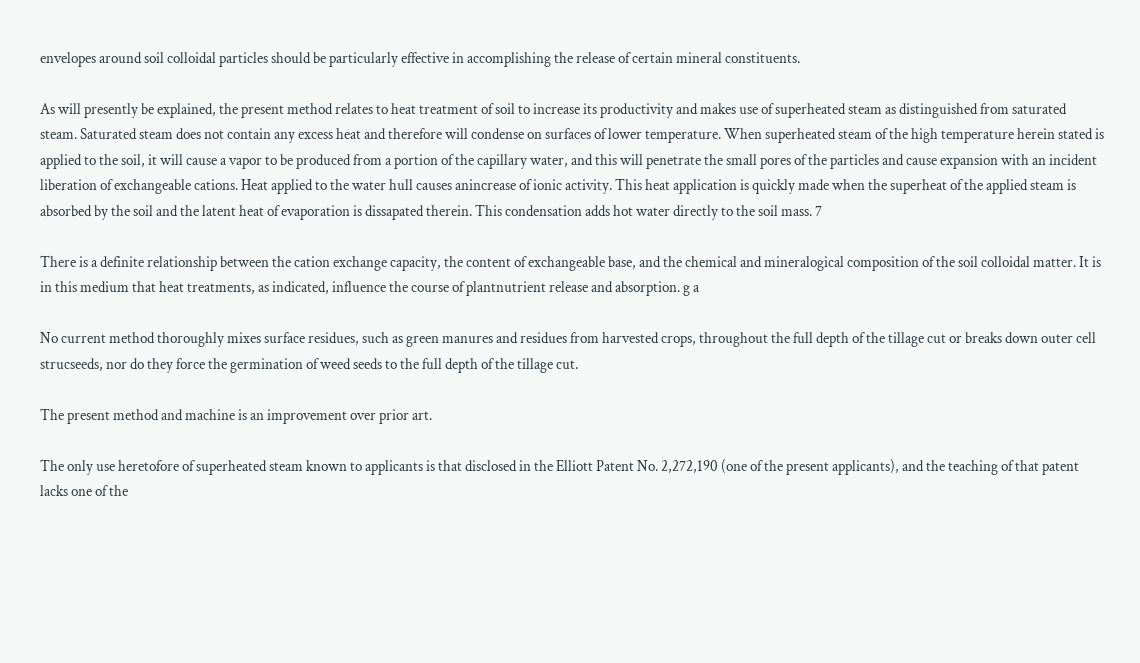envelopes around soil colloidal particles should be particularly effective in accomplishing the release of certain mineral constituents.

As will presently be explained, the present method relates to heat treatment of soil to increase its productivity and makes use of superheated steam as distinguished from saturated steam. Saturated steam does not contain any excess heat and therefore will condense on surfaces of lower temperature. When superheated steam of the high temperature herein stated is applied to the soil, it will cause a vapor to be produced from a portion of the capillary water, and this will penetrate the small pores of the particles and cause expansion with an incident liberation of exchangeable cations. Heat applied to the water hull causes anincrease of ionic activity. This heat application is quickly made when the superheat of the applied steam is absorbed by the soil and the latent heat of evaporation is dissapated therein. This condensation adds hot water directly to the soil mass. 7

There is a definite relationship between the cation exchange capacity, the content of exchangeable base, and the chemical and mineralogical composition of the soil colloidal matter. It is in this medium that heat treatments, as indicated, influence the course of plantnutrient release and absorption. g a

No current method thoroughly mixes surface residues, such as green manures and residues from harvested crops, throughout the full depth of the tillage cut or breaks down outer cell strucseeds, nor do they force the germination of weed seeds to the full depth of the tillage cut.

The present method and machine is an improvement over prior art.

The only use heretofore of superheated steam known to applicants is that disclosed in the Elliott Patent No. 2,272,190 (one of the present applicants), and the teaching of that patent lacks one of the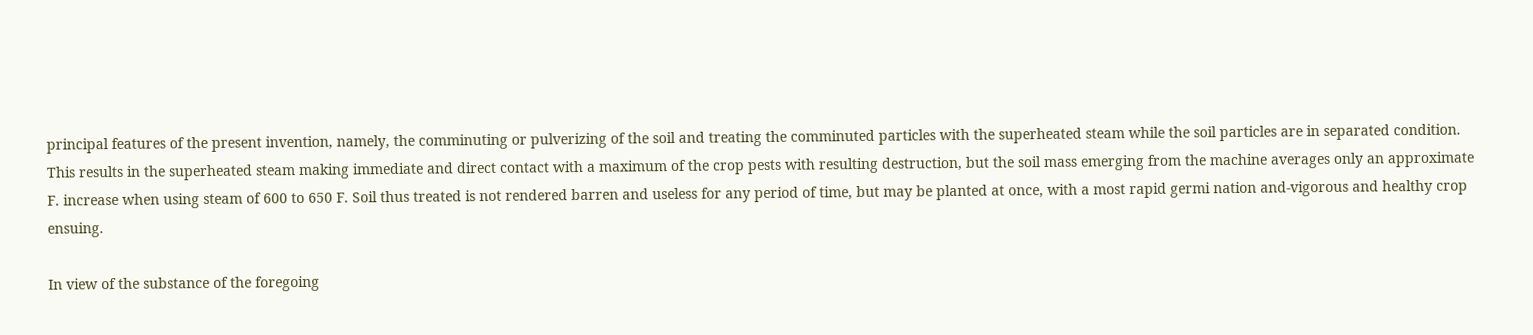principal features of the present invention, namely, the comminuting or pulverizing of the soil and treating the comminuted particles with the superheated steam while the soil particles are in separated condition. This results in the superheated steam making immediate and direct contact with a maximum of the crop pests with resulting destruction, but the soil mass emerging from the machine averages only an approximate F. increase when using steam of 600 to 650 F. Soil thus treated is not rendered barren and useless for any period of time, but may be planted at once, with a most rapid germi nation and-vigorous and healthy crop ensuing.

In view of the substance of the foregoing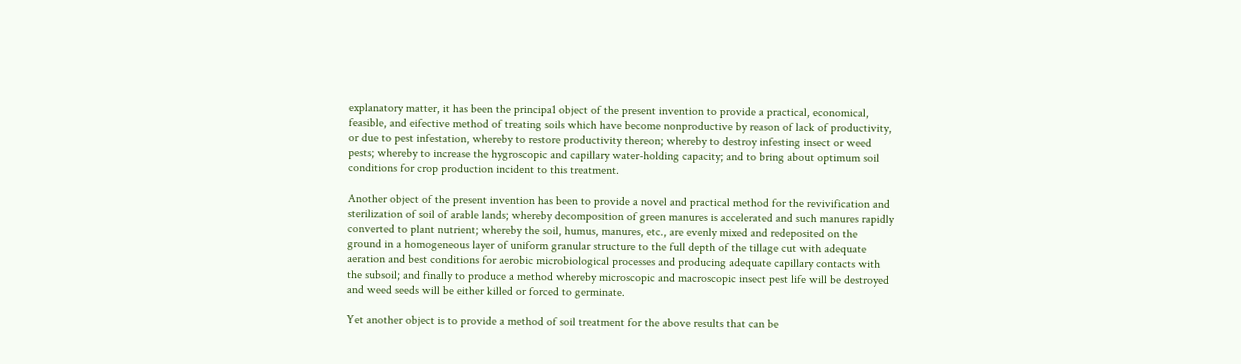explanatory matter, it has been the principa1 object of the present invention to provide a practical, economical, feasible, and eifective method of treating soils which have become nonproductive by reason of lack of productivity, or due to pest infestation, whereby to restore productivity thereon; whereby to destroy infesting insect or weed pests; whereby to increase the hygroscopic and capillary water-holding capacity; and to bring about optimum soil conditions for crop production incident to this treatment.

Another object of the present invention has been to provide a novel and practical method for the revivification and sterilization of soil of arable lands; whereby decomposition of green manures is accelerated and such manures rapidly converted to plant nutrient; whereby the soil, humus, manures, etc., are evenly mixed and redeposited on the ground in a homogeneous layer of uniform granular structure to the full depth of the tillage cut with adequate aeration and best conditions for aerobic microbiological processes and producing adequate capillary contacts with the subsoil; and finally to produce a method whereby microscopic and macroscopic insect pest life will be destroyed and weed seeds will be either killed or forced to germinate.

Yet another object is to provide a method of soil treatment for the above results that can be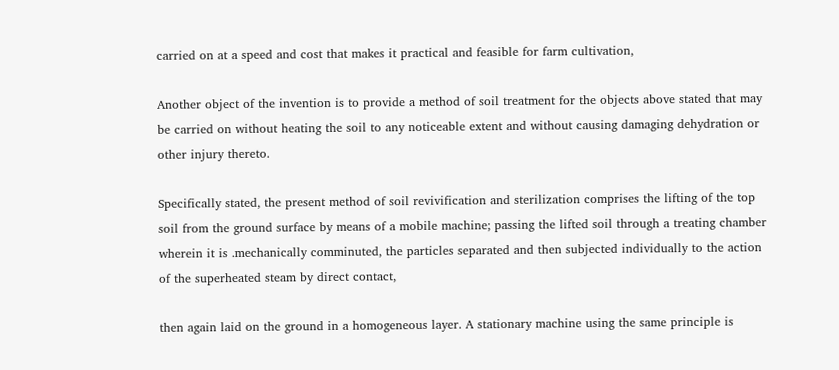carried on at a speed and cost that makes it practical and feasible for farm cultivation,

Another object of the invention is to provide a method of soil treatment for the objects above stated that may be carried on without heating the soil to any noticeable extent and without causing damaging dehydration or other injury thereto.

Specifically stated, the present method of soil revivification and sterilization comprises the lifting of the top soil from the ground surface by means of a mobile machine; passing the lifted soil through a treating chamber wherein it is .mechanically comminuted, the particles separated and then subjected individually to the action of the superheated steam by direct contact,

then again laid on the ground in a homogeneous layer. A stationary machine using the same principle is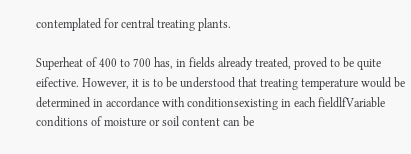contemplated for central treating plants.

Superheat of 400 to 700 has, in fields already treated, proved to be quite eifective. However, it is to be understood that treating temperature would be determined in accordance with conditionsexisting in each fieldlfVariable conditions of moisture or soil content can be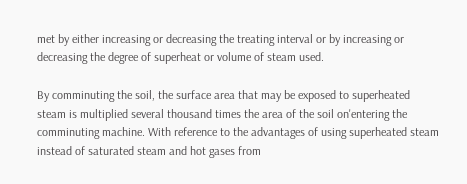met by either increasing or decreasing the treating interval or by increasing or decreasing the degree of superheat or volume of steam used.

By comminuting the soil, the surface area that may be exposed to superheated steam is multiplied several thousand times the area of the soil on'entering the comminuting machine. With reference to the advantages of using superheated steam instead of saturated steam and hot gases from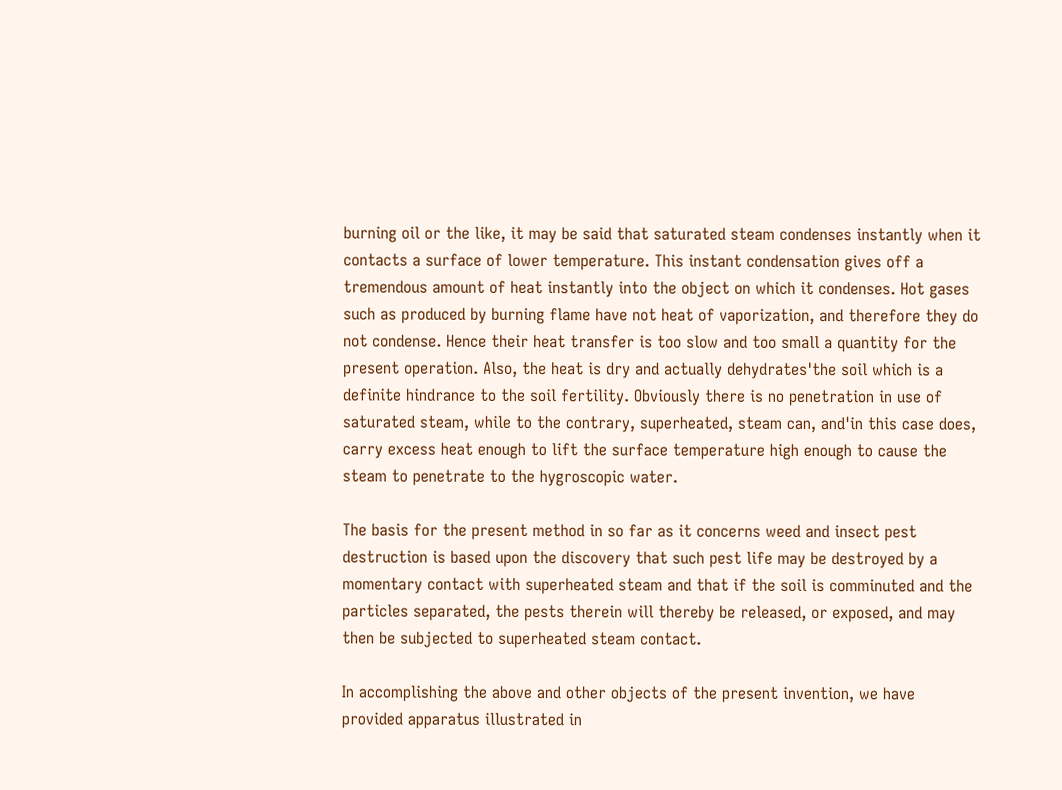burning oil or the like, it may be said that saturated steam condenses instantly when it contacts a surface of lower temperature. This instant condensation gives off a tremendous amount of heat instantly into the object on which it condenses. Hot gases such as produced by burning flame have not heat of vaporization, and therefore they do not condense. Hence their heat transfer is too slow and too small a quantity for the present operation. Also, the heat is dry and actually dehydrates'the soil which is a definite hindrance to the soil fertility. Obviously there is no penetration in use of saturated steam, while to the contrary, superheated, steam can, and'in this case does, carry excess heat enough to lift the surface temperature high enough to cause the steam to penetrate to the hygroscopic water.

The basis for the present method in so far as it concerns weed and insect pest destruction is based upon the discovery that such pest life may be destroyed by a momentary contact with superheated steam and that if the soil is comminuted and the particles separated, the pests therein will thereby be released, or exposed, and may then be subjected to superheated steam contact.

In accomplishing the above and other objects of the present invention, we have provided apparatus illustrated in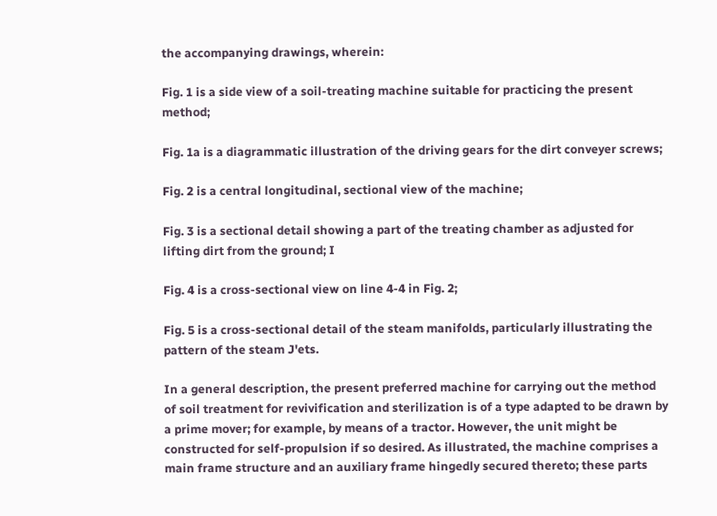the accompanying drawings, wherein:

Fig. 1 is a side view of a soil-treating machine suitable for practicing the present method;

Fig. 1a is a diagrammatic illustration of the driving gears for the dirt conveyer screws;

Fig. 2 is a central longitudinal, sectional view of the machine;

Fig. 3 is a sectional detail showing a part of the treating chamber as adjusted for lifting dirt from the ground; I

Fig. 4 is a cross-sectional view on line 4-4 in Fig. 2;

Fig. 5 is a cross-sectional detail of the steam manifolds, particularly illustrating the pattern of the steam J'ets.

In a general description, the present preferred machine for carrying out the method of soil treatment for revivification and sterilization is of a type adapted to be drawn by a prime mover; for example, by means of a tractor. However, the unit might be constructed for self-propulsion if so desired. As illustrated, the machine comprises a main frame structure and an auxiliary frame hingedly secured thereto; these parts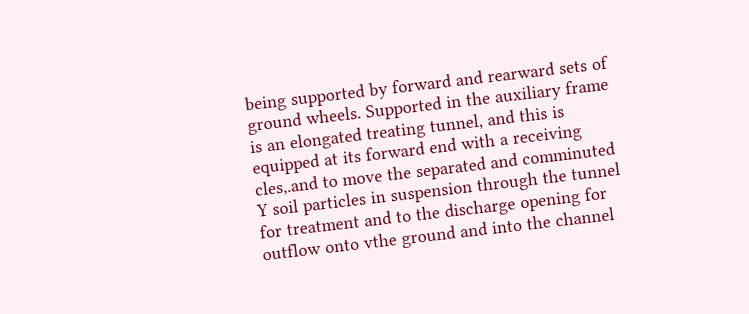being supported by forward and rearward sets of ground wheels. Supported in the auxiliary frame is an elongated treating tunnel, and this is equipped at its forward end with a receiving cles,.and to move the separated and comminuted Y soil particles in suspension through the tunnel for treatment and to the discharge opening for outflow onto vthe ground and into the channel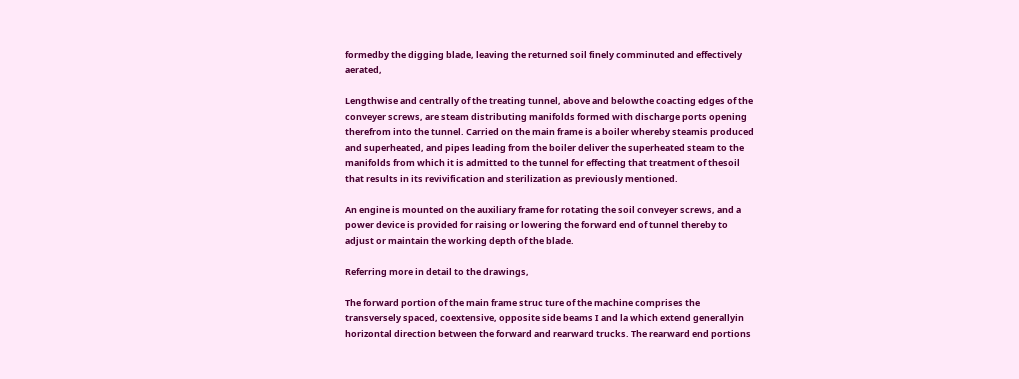formedby the digging blade, leaving the returned soil finely comminuted and effectively aerated,

Lengthwise and centrally of the treating tunnel, above and belowthe coacting edges of the conveyer screws, are steam distributing manifolds formed with discharge ports opening therefrom into the tunnel. Carried on the main frame is a boiler whereby steamis produced and superheated, and pipes leading from the boiler deliver the superheated steam to the manifolds from which it is admitted to the tunnel for effecting that treatment of thesoil that results in its revivification and sterilization as previously mentioned.

An engine is mounted on the auxiliary frame for rotating the soil conveyer screws, and a power device is provided for raising or lowering the forward end of tunnel thereby to adjust or maintain the working depth of the blade.

Referring more in detail to the drawings,

The forward portion of the main frame struc ture of the machine comprises the transversely spaced, coextensive, opposite side beams I and la which extend generallyin horizontal direction between the forward and rearward trucks. The rearward end portions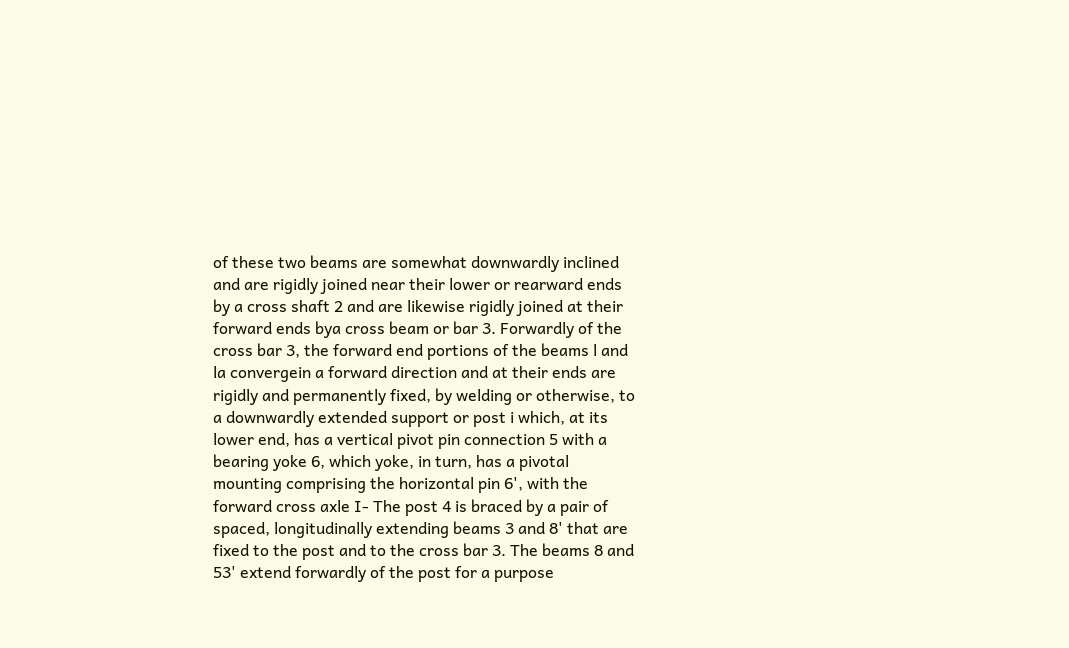of these two beams are somewhat downwardly inclined and are rigidly joined near their lower or rearward ends by a cross shaft 2 and are likewise rigidly joined at their forward ends bya cross beam or bar 3. Forwardly of the cross bar 3, the forward end portions of the beams l and la convergein a forward direction and at their ends are rigidly and permanently fixed, by welding or otherwise, to a downwardly extended support or post i which, at its lower end, has a vertical pivot pin connection 5 with a bearing yoke 6, which yoke, in turn, has a pivotal mounting comprising the horizontal pin 6', with the forward cross axle I- The post 4 is braced by a pair of spaced, longitudinally extending beams 3 and 8' that are fixed to the post and to the cross bar 3. The beams 8 and 53' extend forwardly of the post for a purpose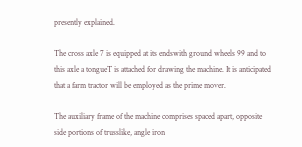presently explained.

The cross axle 7 is equipped at its endswith ground wheels 99 and to this axle a tongueT is attached for drawing the machine. It is anticipated that a farm tractor will be employed as the prime mover.

The auxiliary frame of the machine comprises spaced apart, opposite side portions of trusslike, angle iron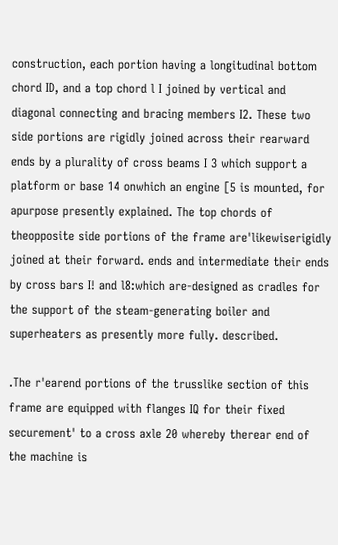construction, each portion having a longitudinal bottom chord ID, and a top chord l I joined by vertical and diagonal connecting and bracing members I2. These two side portions are rigidly joined across their rearward ends by a plurality of cross beams I 3 which support a platform or base 14 onwhich an engine [5 is mounted, for apurpose presently explained. The top chords of theopposite side portions of the frame are'likewiserigidly joined at their forward. ends and intermediate their ends by cross bars I! and l8:which are-designed as cradles for the support of the steam-generating boiler and superheaters as presently more fully. described.

.The r'earend portions of the trusslike section of this frame are equipped with flanges IQ for their fixed securement' to a cross axle 20 whereby therear end of the machine is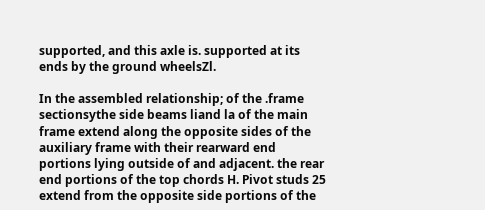supported, and this axle is. supported at its ends by the ground wheelsZl.

In the assembled relationship; of the .frame sectionsythe side beams liand la of the main frame extend along the opposite sides of the auxiliary frame with their rearward end portions lying outside of and adjacent. the rear end portions of the top chords H. Pivot studs 25 extend from the opposite side portions of the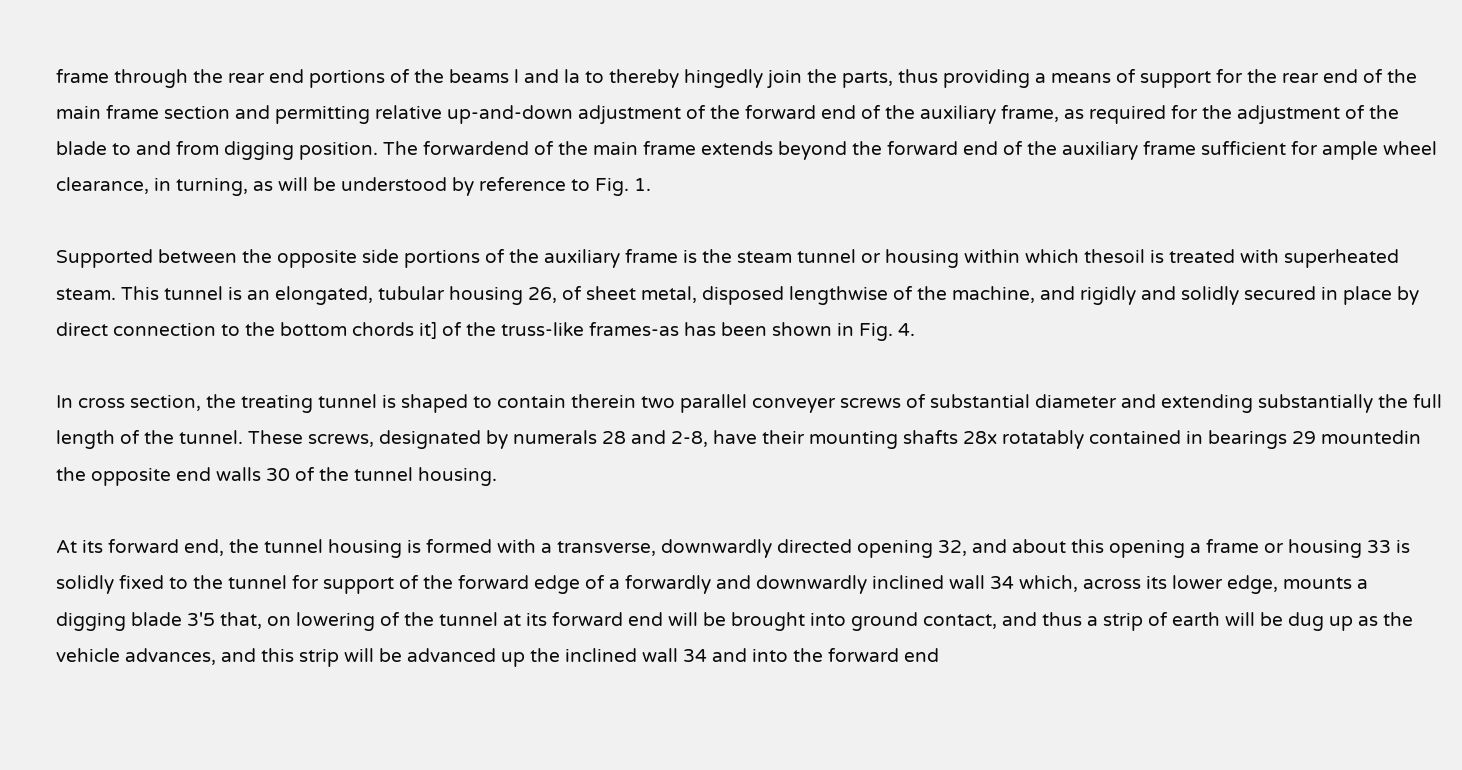frame through the rear end portions of the beams l and la to thereby hingedly join the parts, thus providing a means of support for the rear end of the main frame section and permitting relative up-and-down adjustment of the forward end of the auxiliary frame, as required for the adjustment of the blade to and from digging position. The forwardend of the main frame extends beyond the forward end of the auxiliary frame sufficient for ample wheel clearance, in turning, as will be understood by reference to Fig. 1.

Supported between the opposite side portions of the auxiliary frame is the steam tunnel or housing within which thesoil is treated with superheated steam. This tunnel is an elongated, tubular housing 26, of sheet metal, disposed lengthwise of the machine, and rigidly and solidly secured in place by direct connection to the bottom chords it] of the truss-like frames-as has been shown in Fig. 4.

In cross section, the treating tunnel is shaped to contain therein two parallel conveyer screws of substantial diameter and extending substantially the full length of the tunnel. These screws, designated by numerals 28 and 2-8, have their mounting shafts 28x rotatably contained in bearings 29 mountedin the opposite end walls 30 of the tunnel housing.

At its forward end, the tunnel housing is formed with a transverse, downwardly directed opening 32, and about this opening a frame or housing 33 is solidly fixed to the tunnel for support of the forward edge of a forwardly and downwardly inclined wall 34 which, across its lower edge, mounts a digging blade 3'5 that, on lowering of the tunnel at its forward end will be brought into ground contact, and thus a strip of earth will be dug up as the vehicle advances, and this strip will be advanced up the inclined wall 34 and into the forward end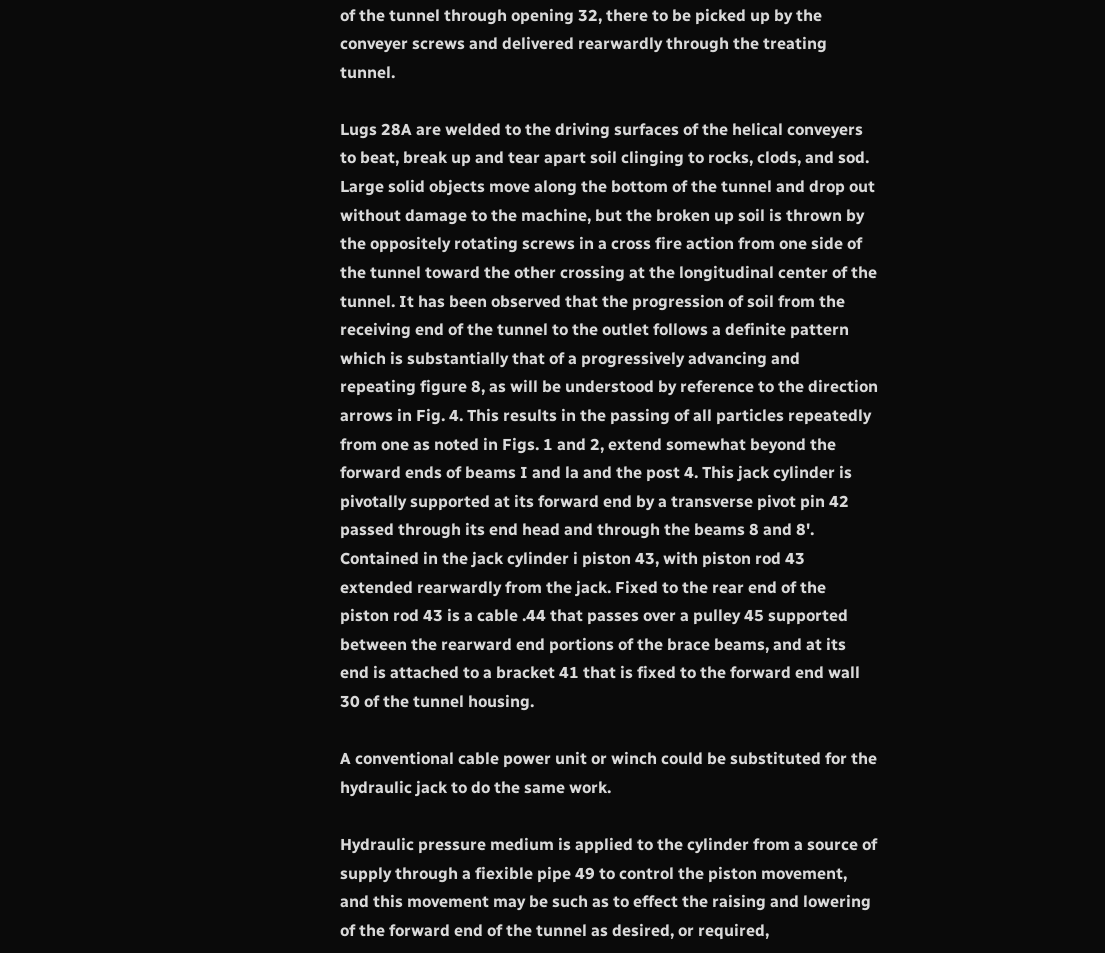of the tunnel through opening 32, there to be picked up by the conveyer screws and delivered rearwardly through the treating tunnel.

Lugs 28A are welded to the driving surfaces of the helical conveyers to beat, break up and tear apart soil clinging to rocks, clods, and sod. Large solid objects move along the bottom of the tunnel and drop out without damage to the machine, but the broken up soil is thrown by the oppositely rotating screws in a cross fire action from one side of the tunnel toward the other crossing at the longitudinal center of the tunnel. It has been observed that the progression of soil from the receiving end of the tunnel to the outlet follows a definite pattern which is substantially that of a progressively advancing and repeating figure 8, as will be understood by reference to the direction arrows in Fig. 4. This results in the passing of all particles repeatedly from one as noted in Figs. 1 and 2, extend somewhat beyond the forward ends of beams I and la and the post 4. This jack cylinder is pivotally supported at its forward end by a transverse pivot pin 42 passed through its end head and through the beams 8 and 8'. Contained in the jack cylinder i piston 43, with piston rod 43 extended rearwardly from the jack. Fixed to the rear end of the piston rod 43 is a cable .44 that passes over a pulley 45 supported between the rearward end portions of the brace beams, and at its end is attached to a bracket 41 that is fixed to the forward end wall 30 of the tunnel housing.

A conventional cable power unit or winch could be substituted for the hydraulic jack to do the same work.

Hydraulic pressure medium is applied to the cylinder from a source of supply through a fiexible pipe 49 to control the piston movement, and this movement may be such as to effect the raising and lowering of the forward end of the tunnel as desired, or required,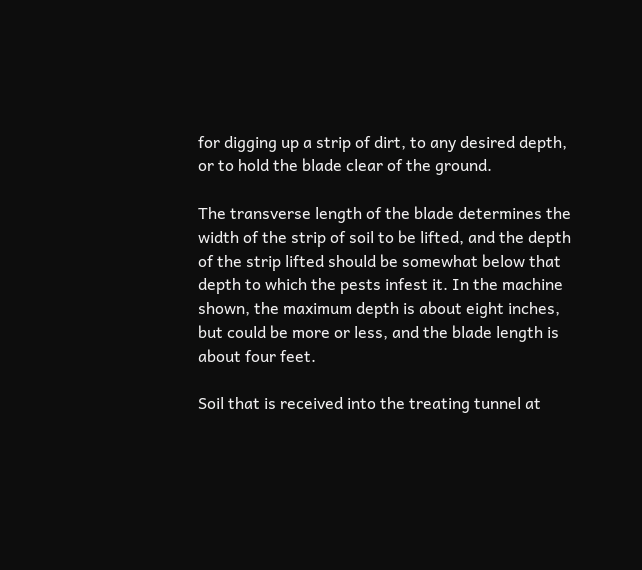for digging up a strip of dirt, to any desired depth, or to hold the blade clear of the ground.

The transverse length of the blade determines the width of the strip of soil to be lifted, and the depth of the strip lifted should be somewhat below that depth to which the pests infest it. In the machine shown, the maximum depth is about eight inches, but could be more or less, and the blade length is about four feet.

Soil that is received into the treating tunnel at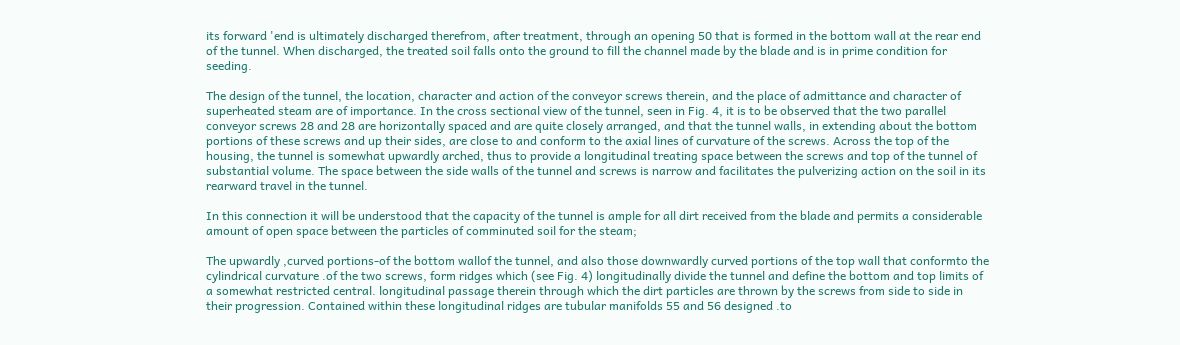its forward 'end is ultimately discharged therefrom, after treatment, through an opening 50 that is formed in the bottom wall at the rear end of the tunnel. When discharged, the treated soil falls onto the ground to fill the channel made by the blade and is in prime condition for seeding.

The design of the tunnel, the location, character and action of the conveyor screws therein, and the place of admittance and character of superheated steam are of importance. In the cross sectional view of the tunnel, seen in Fig. 4, it is to be observed that the two parallel conveyor screws 28 and 28 are horizontally spaced and are quite closely arranged, and that the tunnel walls, in extending about the bottom portions of these screws and up their sides, are close to and conform to the axial lines of curvature of the screws. Across the top of the housing, the tunnel is somewhat upwardly arched, thus to provide a longitudinal treating space between the screws and top of the tunnel of substantial volume. The space between the side walls of the tunnel and screws is narrow and facilitates the pulverizing action on the soil in its rearward travel in the tunnel.

In this connection it will be understood that the capacity of the tunnel is ample for all dirt received from the blade and permits a considerable amount of open space between the particles of comminuted soil for the steam;

The upwardly ,curved portions-of the bottom wallof the tunnel, and also those downwardly curved portions of the top wall that conformto the cylindrical curvature .of the two screws, form ridges which (see Fig. 4) longitudinally divide the tunnel and define the bottom and top limits of a somewhat restricted central. longitudinal passage therein through which the dirt particles are thrown by the screws from side to side in their progression. Contained within these longitudinal ridges are tubular manifolds 55 and 56 designed .to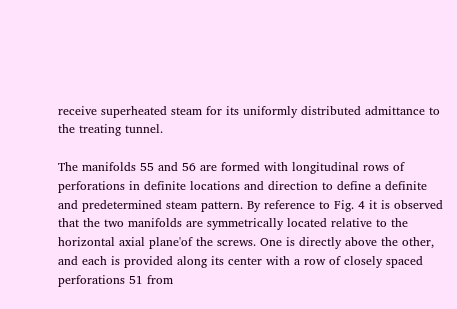receive superheated steam for its uniformly distributed admittance to the treating tunnel.

The manifolds 55 and 56 are formed with longitudinal rows of perforations in definite locations and direction to define a definite and predetermined steam pattern. By reference to Fig. 4 it is observed that the two manifolds are symmetrically located relative to the horizontal axial plane'of the screws. One is directly above the other, and each is provided along its center with a row of closely spaced perforations 51 from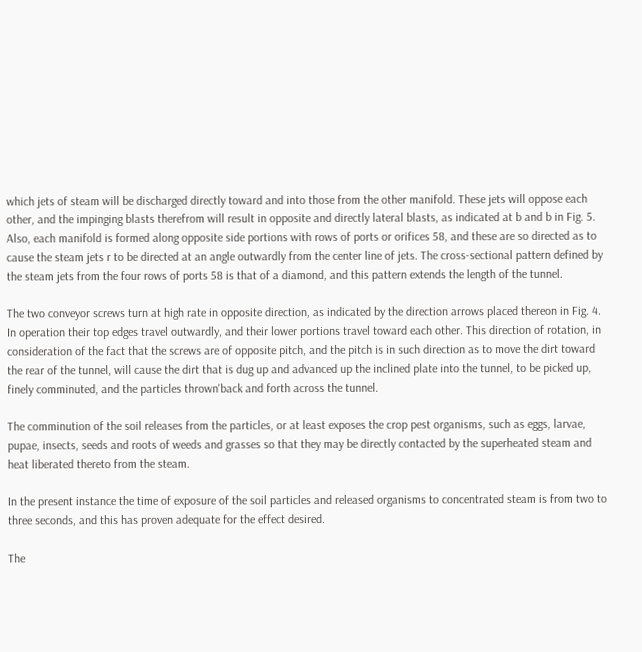which jets of steam will be discharged directly toward and into those from the other manifold. These jets will oppose each other, and the impinging blasts therefrom will result in opposite and directly lateral blasts, as indicated at b and b in Fig. 5. Also, each manifold is formed along opposite side portions with rows of ports or orifices 58, and these are so directed as to cause the steam jets r to be directed at an angle outwardly from the center line of jets. The cross-sectional pattern defined by the steam jets from the four rows of ports 58 is that of a diamond, and this pattern extends the length of the tunnel.

The two conveyor screws turn at high rate in opposite direction, as indicated by the direction arrows placed thereon in Fig. 4. In operation their top edges travel outwardly, and their lower portions travel toward each other. This direction of rotation, in consideration of the fact that the screws are of opposite pitch, and the pitch is in such direction as to move the dirt toward the rear of the tunnel, will cause the dirt that is dug up and advanced up the inclined plate into the tunnel, to be picked up, finely comminuted, and the particles thrown'back and forth across the tunnel.

The comminution of the soil releases from the particles, or at least exposes the crop pest organisms, such as eggs, larvae, pupae, insects, seeds and roots of weeds and grasses so that they may be directly contacted by the superheated steam and heat liberated thereto from the steam.

In the present instance the time of exposure of the soil particles and released organisms to concentrated steam is from two to three seconds, and this has proven adequate for the effect desired.

The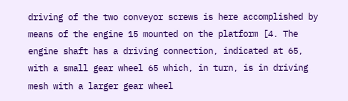driving of the two conveyor screws is here accomplished by means of the engine 15 mounted on the platform [4. The engine shaft has a driving connection, indicated at 65, with a small gear wheel 65 which, in turn, is in driving mesh with a larger gear wheel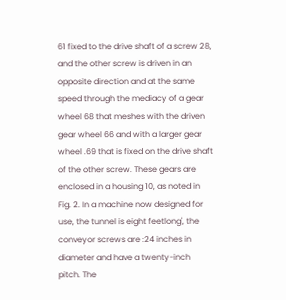61 fixed to the drive shaft of a screw 28, and the other screw is driven in an opposite direction and at the same speed through the mediacy of a gear wheel 68 that meshes with the driven gear wheel 66 and with a larger gear wheel .69 that is fixed on the drive shaft of the other screw. These gears are enclosed in a housing 10, as noted in Fig. 2. In a machine now designed for use, the tunnel is eight feetlong', the conveyor screws are :24 inches in diameter and have a twenty-inch pitch. The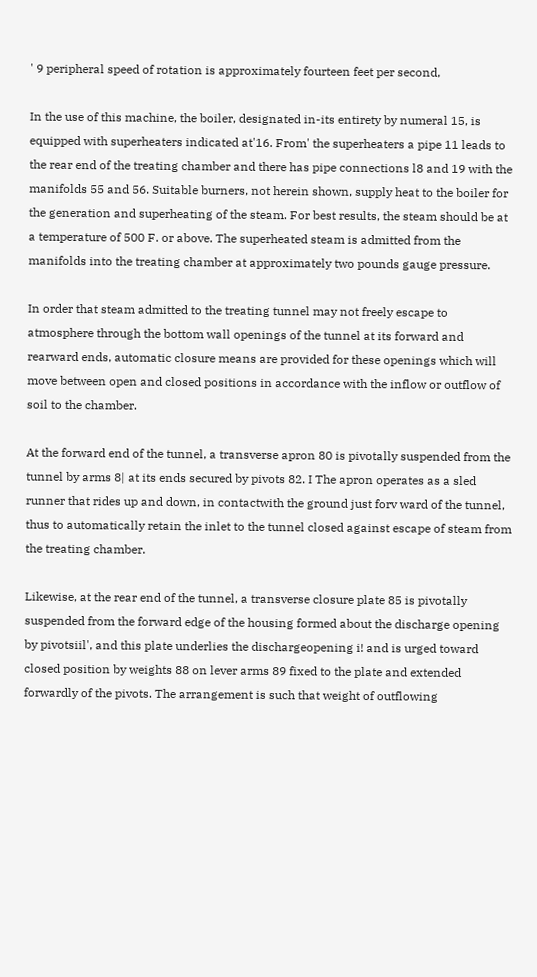' 9 peripheral speed of rotation is approximately fourteen feet per second,

In the use of this machine, the boiler, designated in-its entirety by numeral 15, is equipped with superheaters indicated at'16. From' the superheaters a pipe 11 leads to the rear end of the treating chamber and there has pipe connections l8 and 19 with the manifolds 55 and 56. Suitable burners, not herein shown, supply heat to the boiler for the generation and superheating of the steam. For best results, the steam should be at a temperature of 500 F. or above. The superheated steam is admitted from the manifolds into the treating chamber at approximately two pounds gauge pressure.

In order that steam admitted to the treating tunnel may not freely escape to atmosphere through the bottom wall openings of the tunnel at its forward and rearward ends, automatic closure means are provided for these openings which will move between open and closed positions in accordance with the inflow or outflow of soil to the chamber.

At the forward end of the tunnel, a transverse apron 80 is pivotally suspended from the tunnel by arms 8| at its ends secured by pivots 82. I The apron operates as a sled runner that rides up and down, in contactwith the ground just forv ward of the tunnel, thus to automatically retain the inlet to the tunnel closed against escape of steam from the treating chamber.

Likewise, at the rear end of the tunnel, a transverse closure plate 85 is pivotally suspended from the forward edge of the housing formed about the discharge opening by pivotsiil', and this plate underlies the dischargeopening i! and is urged toward closed position by weights 88 on lever arms 89 fixed to the plate and extended forwardly of the pivots. The arrangement is such that weight of outflowing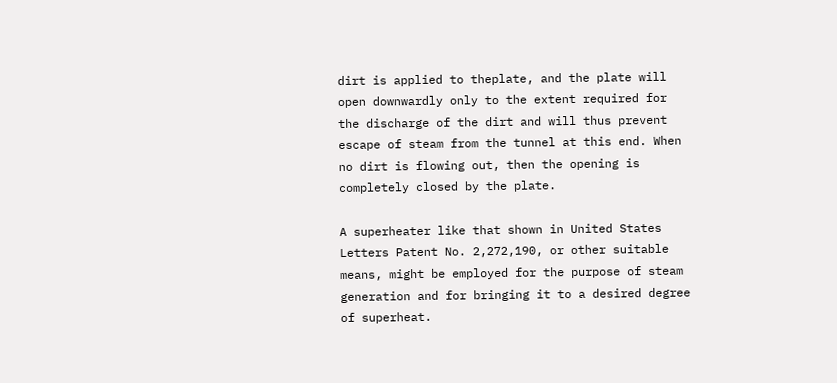dirt is applied to theplate, and the plate will open downwardly only to the extent required for the discharge of the dirt and will thus prevent escape of steam from the tunnel at this end. When no dirt is flowing out, then the opening is completely closed by the plate.

A superheater like that shown in United States Letters Patent No. 2,272,190, or other suitable means, might be employed for the purpose of steam generation and for bringing it to a desired degree of superheat.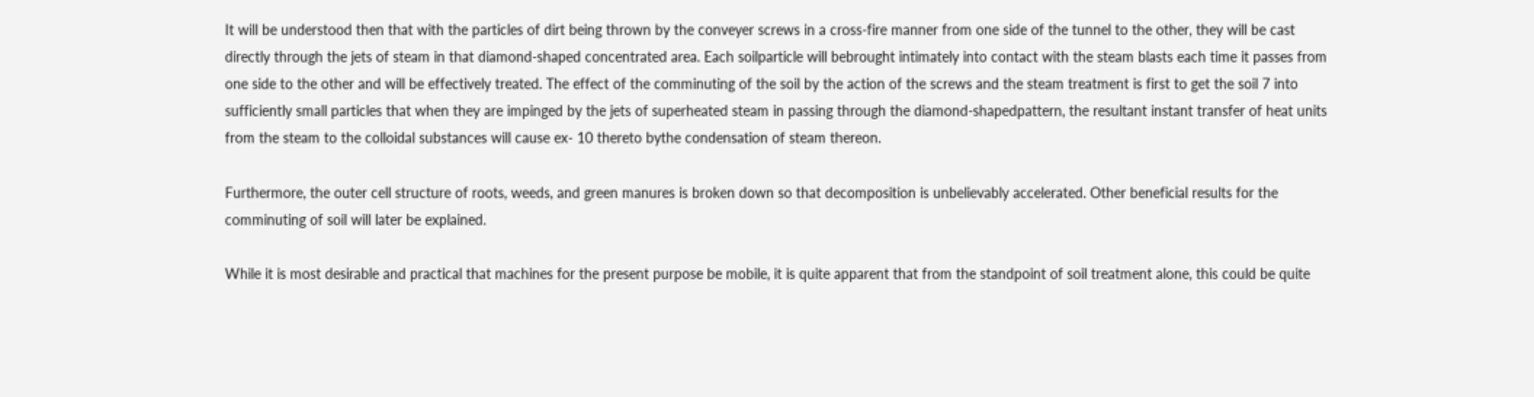It will be understood then that with the particles of dirt being thrown by the conveyer screws in a cross-fire manner from one side of the tunnel to the other, they will be cast directly through the jets of steam in that diamond-shaped concentrated area. Each soilparticle will bebrought intimately into contact with the steam blasts each time it passes from one side to the other and will be effectively treated. The effect of the comminuting of the soil by the action of the screws and the steam treatment is first to get the soil 7 into sufficiently small particles that when they are impinged by the jets of superheated steam in passing through the diamond-shapedpattern, the resultant instant transfer of heat units from the steam to the colloidal substances will cause ex- 10 thereto bythe condensation of steam thereon.

Furthermore, the outer cell structure of roots, weeds, and green manures is broken down so that decomposition is unbelievably accelerated. Other beneficial results for the comminuting of soil will later be explained.

While it is most desirable and practical that machines for the present purpose be mobile, it is quite apparent that from the standpoint of soil treatment alone, this could be quite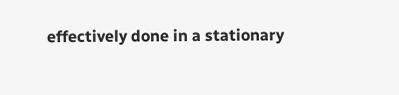effectively done in a stationary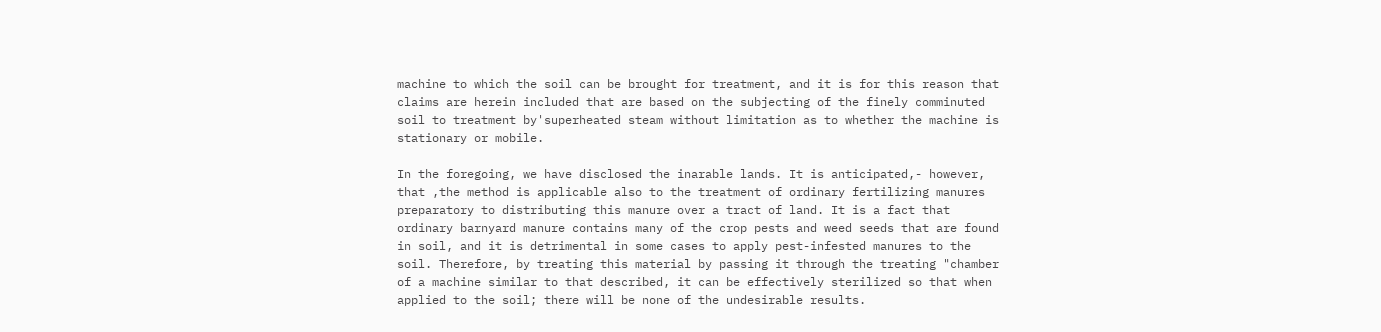machine to which the soil can be brought for treatment, and it is for this reason that claims are herein included that are based on the subjecting of the finely comminuted soil to treatment by'superheated steam without limitation as to whether the machine is stationary or mobile.

In the foregoing, we have disclosed the inarable lands. It is anticipated,- however, that ,the method is applicable also to the treatment of ordinary fertilizing manures preparatory to distributing this manure over a tract of land. It is a fact that ordinary barnyard manure contains many of the crop pests and weed seeds that are found in soil, and it is detrimental in some cases to apply pest-infested manures to the soil. Therefore, by treating this material by passing it through the treating "chamber of a machine similar to that described, it can be effectively sterilized so that when applied to the soil; there will be none of the undesirable results.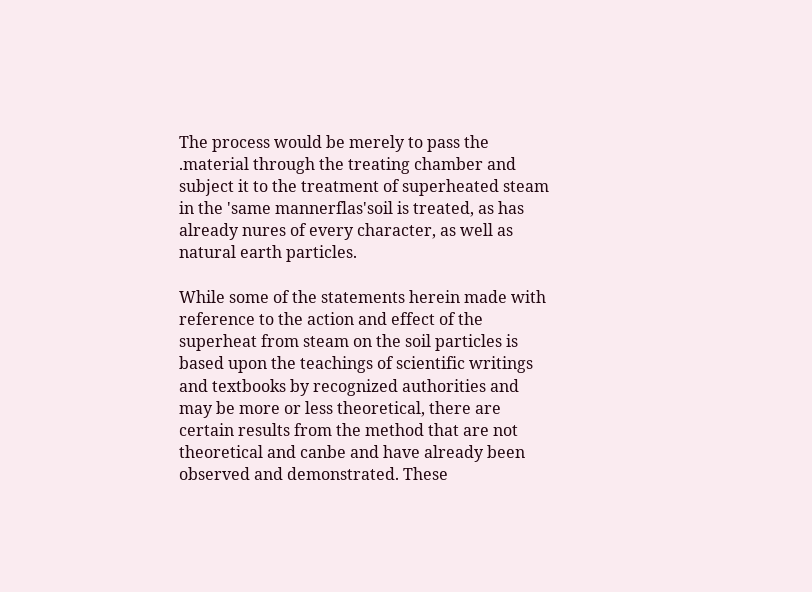The process would be merely to pass the .material through the treating chamber and subject it to the treatment of superheated steam in the 'same mannerflas'soil is treated, as has already nures of every character, as well as natural earth particles.

While some of the statements herein made with reference to the action and effect of the superheat from steam on the soil particles is based upon the teachings of scientific writings and textbooks by recognized authorities and may be more or less theoretical, there are certain results from the method that are not theoretical and canbe and have already been observed and demonstrated. These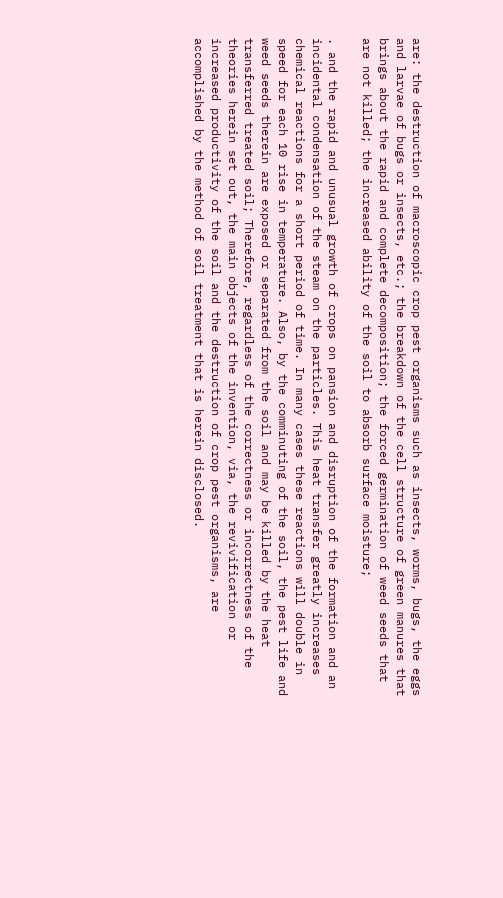are: the destruction of macroscopic crop pest organisms such as insects, worms, bugs, the eggs and larvae of bugs or insects, etc.; the breakdown of the cell structure of green manures that brings about the rapid and complete decomposition; the forced germination of weed seeds that are not killed; the increased ability of the soil to absorb surface moisture;

. and the rapid and unusual growth of crops on pansion and disruption of the formation and an incidental condensation of the steam on the particles. This heat transfer greatly increases chemical reactions for a short period of time. In many cases these reactions will double in speed for each 10 rise in temperature. Also, by the comminuting of the soil, the pest life and weed seeds therein are exposed or separated from the soil and may be killed by the heat transferred treated soil; Therefore, regardless of the correctness or incorrectness of the theories herein set out, the main objects of the invention, via, the revivification or increased productivity of the soil and the destruction of crop pest organisms, are accomplished by the method of soil treatment that is herein disclosed.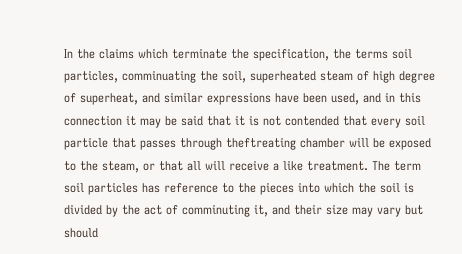In the claims which terminate the specification, the terms soil particles, comminuating the soil, superheated steam of high degree of superheat, and similar expressions have been used, and in this connection it may be said that it is not contended that every soil particle that passes through theftreating chamber will be exposed to the steam, or that all will receive a like treatment. The term soil particles has reference to the pieces into which the soil is divided by the act of comminuting it, and their size may vary but should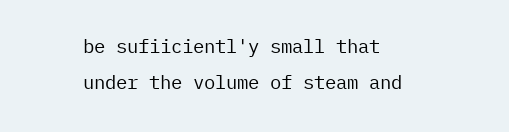be sufiicientl'y small that under the volume of steam and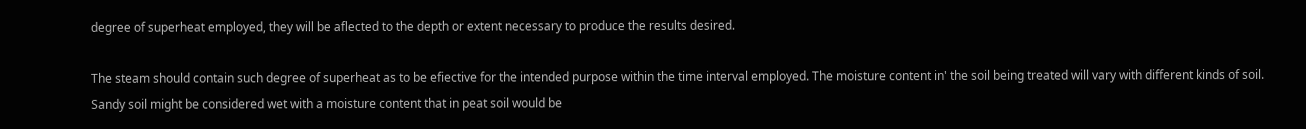degree of superheat employed, they will be aflected to the depth or extent necessary to produce the results desired.

The steam should contain such degree of superheat as to be efiective for the intended purpose within the time interval employed. The moisture content in' the soil being treated will vary with different kinds of soil. Sandy soil might be considered wet with a moisture content that in peat soil would be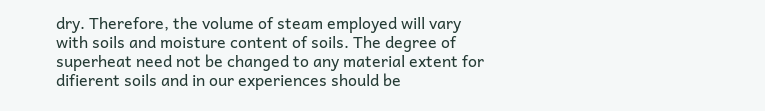dry. Therefore, the volume of steam employed will vary with soils and moisture content of soils. The degree of superheat need not be changed to any material extent for difierent soils and in our experiences should be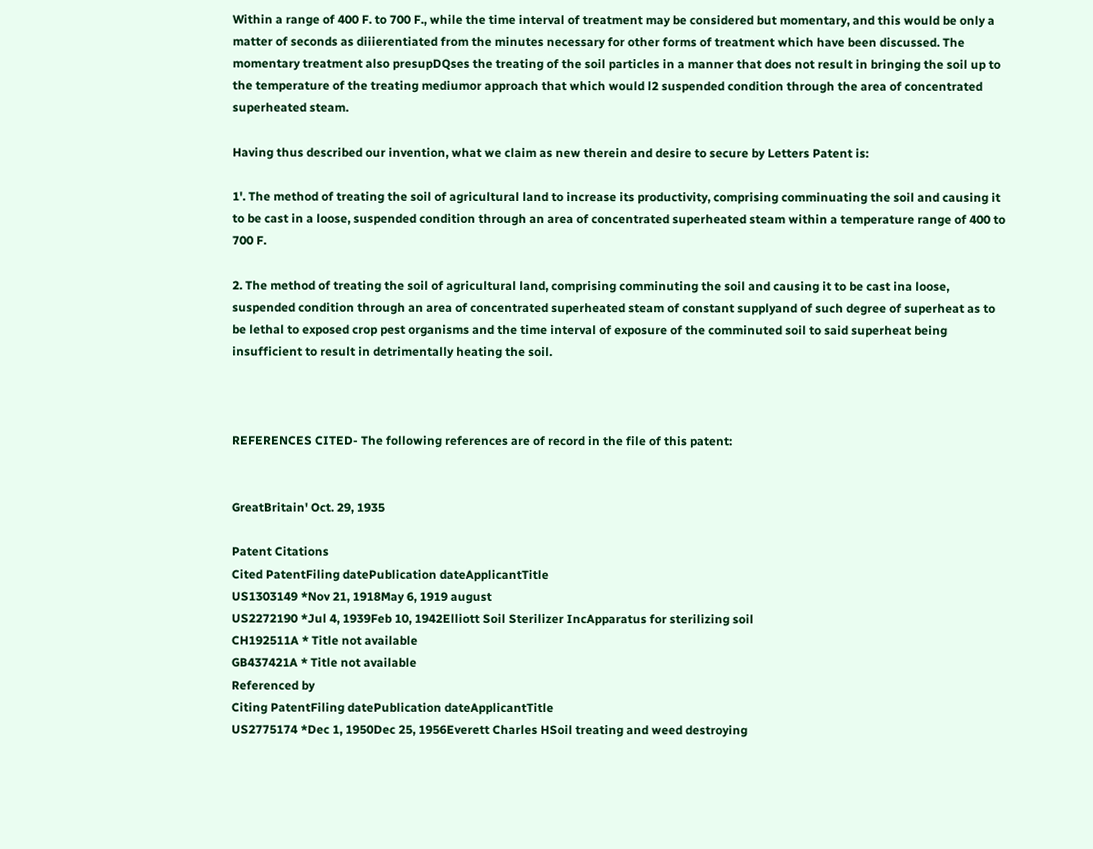Within a range of 400 F. to 700 F., while the time interval of treatment may be considered but momentary, and this would be only a matter of seconds as diiierentiated from the minutes necessary for other forms of treatment which have been discussed. The momentary treatment also presupDQses the treating of the soil particles in a manner that does not result in bringing the soil up to the temperature of the treating mediumor approach that which would l2 suspended condition through the area of concentrated superheated steam.

Having thus described our invention, what we claim as new therein and desire to secure by Letters Patent is:

1'. The method of treating the soil of agricultural land to increase its productivity, comprising comminuating the soil and causing it to be cast in a loose, suspended condition through an area of concentrated superheated steam within a temperature range of 400 to 700 F.

2. The method of treating the soil of agricultural land, comprising comminuting the soil and causing it to be cast ina loose, suspended condition through an area of concentrated superheated steam of constant supplyand of such degree of superheat as to be lethal to exposed crop pest organisms and the time interval of exposure of the comminuted soil to said superheat being insufficient to result in detrimentally heating the soil.



REFERENCES CITED- The following references are of record in the file of this patent:


GreatBritain' Oct. 29, 1935

Patent Citations
Cited PatentFiling datePublication dateApplicantTitle
US1303149 *Nov 21, 1918May 6, 1919 august
US2272190 *Jul 4, 1939Feb 10, 1942Elliott Soil Sterilizer IncApparatus for sterilizing soil
CH192511A * Title not available
GB437421A * Title not available
Referenced by
Citing PatentFiling datePublication dateApplicantTitle
US2775174 *Dec 1, 1950Dec 25, 1956Everett Charles HSoil treating and weed destroying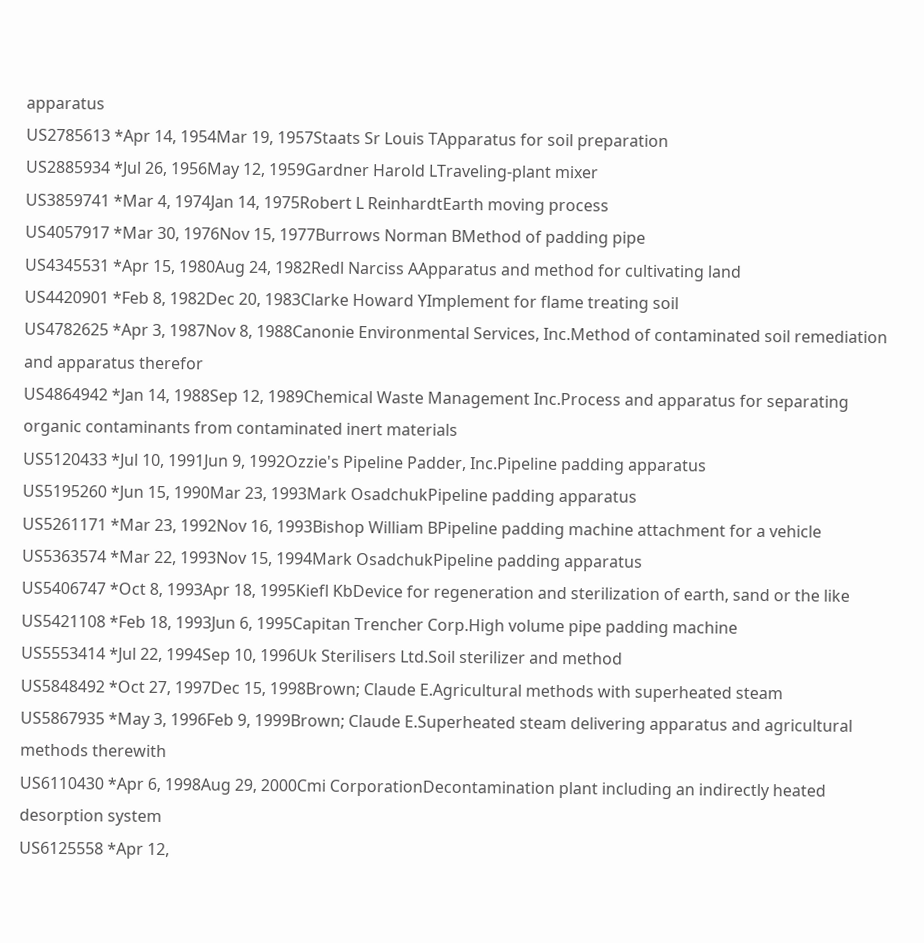apparatus
US2785613 *Apr 14, 1954Mar 19, 1957Staats Sr Louis TApparatus for soil preparation
US2885934 *Jul 26, 1956May 12, 1959Gardner Harold LTraveling-plant mixer
US3859741 *Mar 4, 1974Jan 14, 1975Robert L ReinhardtEarth moving process
US4057917 *Mar 30, 1976Nov 15, 1977Burrows Norman BMethod of padding pipe
US4345531 *Apr 15, 1980Aug 24, 1982Redl Narciss AApparatus and method for cultivating land
US4420901 *Feb 8, 1982Dec 20, 1983Clarke Howard YImplement for flame treating soil
US4782625 *Apr 3, 1987Nov 8, 1988Canonie Environmental Services, Inc.Method of contaminated soil remediation and apparatus therefor
US4864942 *Jan 14, 1988Sep 12, 1989Chemical Waste Management Inc.Process and apparatus for separating organic contaminants from contaminated inert materials
US5120433 *Jul 10, 1991Jun 9, 1992Ozzie's Pipeline Padder, Inc.Pipeline padding apparatus
US5195260 *Jun 15, 1990Mar 23, 1993Mark OsadchukPipeline padding apparatus
US5261171 *Mar 23, 1992Nov 16, 1993Bishop William BPipeline padding machine attachment for a vehicle
US5363574 *Mar 22, 1993Nov 15, 1994Mark OsadchukPipeline padding apparatus
US5406747 *Oct 8, 1993Apr 18, 1995Kiefl KbDevice for regeneration and sterilization of earth, sand or the like
US5421108 *Feb 18, 1993Jun 6, 1995Capitan Trencher Corp.High volume pipe padding machine
US5553414 *Jul 22, 1994Sep 10, 1996Uk Sterilisers Ltd.Soil sterilizer and method
US5848492 *Oct 27, 1997Dec 15, 1998Brown; Claude E.Agricultural methods with superheated steam
US5867935 *May 3, 1996Feb 9, 1999Brown; Claude E.Superheated steam delivering apparatus and agricultural methods therewith
US6110430 *Apr 6, 1998Aug 29, 2000Cmi CorporationDecontamination plant including an indirectly heated desorption system
US6125558 *Apr 12,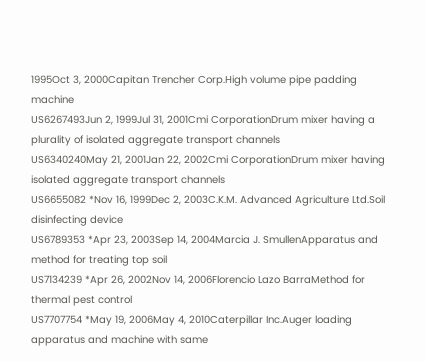1995Oct 3, 2000Capitan Trencher Corp.High volume pipe padding machine
US6267493Jun 2, 1999Jul 31, 2001Cmi CorporationDrum mixer having a plurality of isolated aggregate transport channels
US6340240May 21, 2001Jan 22, 2002Cmi CorporationDrum mixer having isolated aggregate transport channels
US6655082 *Nov 16, 1999Dec 2, 2003C.K.M. Advanced Agriculture Ltd.Soil disinfecting device
US6789353 *Apr 23, 2003Sep 14, 2004Marcia J. SmullenApparatus and method for treating top soil
US7134239 *Apr 26, 2002Nov 14, 2006Florencio Lazo BarraMethod for thermal pest control
US7707754 *May 19, 2006May 4, 2010Caterpillar Inc.Auger loading apparatus and machine with same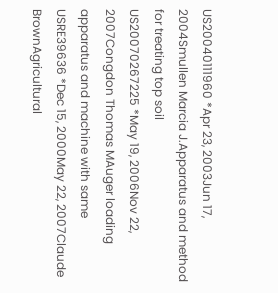US20040111960 *Apr 23, 2003Jun 17, 2004Smullen Marcia J.Apparatus and method for treating top soil
US20070267225 *May 19, 2006Nov 22, 2007Congdon Thomas MAuger loading apparatus and machine with same
USRE39636 *Dec 15, 2000May 22, 2007Claude BrownAgricultural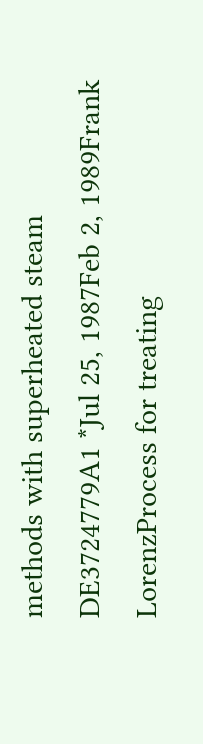methods with superheated steam
DE3724779A1 *Jul 25, 1987Feb 2, 1989Frank LorenzProcess for treating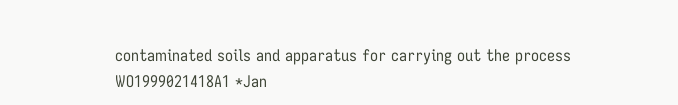contaminated soils and apparatus for carrying out the process
WO1999021418A1 *Jan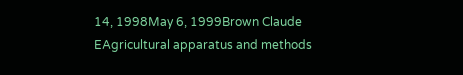14, 1998May 6, 1999Brown Claude EAgricultural apparatus and methods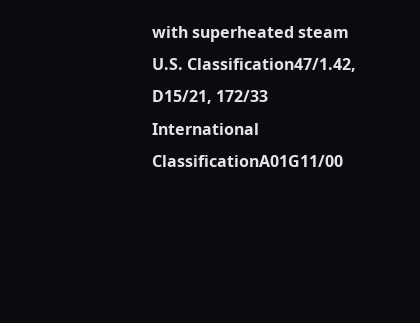with superheated steam
U.S. Classification47/1.42, D15/21, 172/33
International ClassificationA01G11/00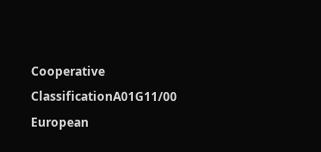Cooperative ClassificationA01G11/00
European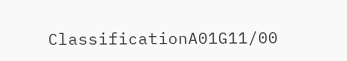ClassificationA01G11/00